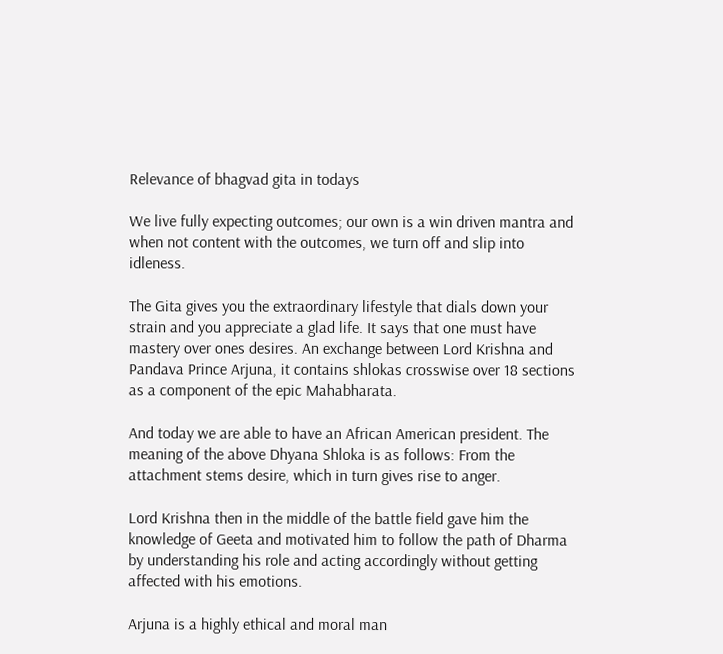Relevance of bhagvad gita in todays

We live fully expecting outcomes; our own is a win driven mantra and when not content with the outcomes, we turn off and slip into idleness.

The Gita gives you the extraordinary lifestyle that dials down your strain and you appreciate a glad life. It says that one must have mastery over ones desires. An exchange between Lord Krishna and Pandava Prince Arjuna, it contains shlokas crosswise over 18 sections as a component of the epic Mahabharata.

And today we are able to have an African American president. The meaning of the above Dhyana Shloka is as follows: From the attachment stems desire, which in turn gives rise to anger.

Lord Krishna then in the middle of the battle field gave him the knowledge of Geeta and motivated him to follow the path of Dharma by understanding his role and acting accordingly without getting affected with his emotions.

Arjuna is a highly ethical and moral man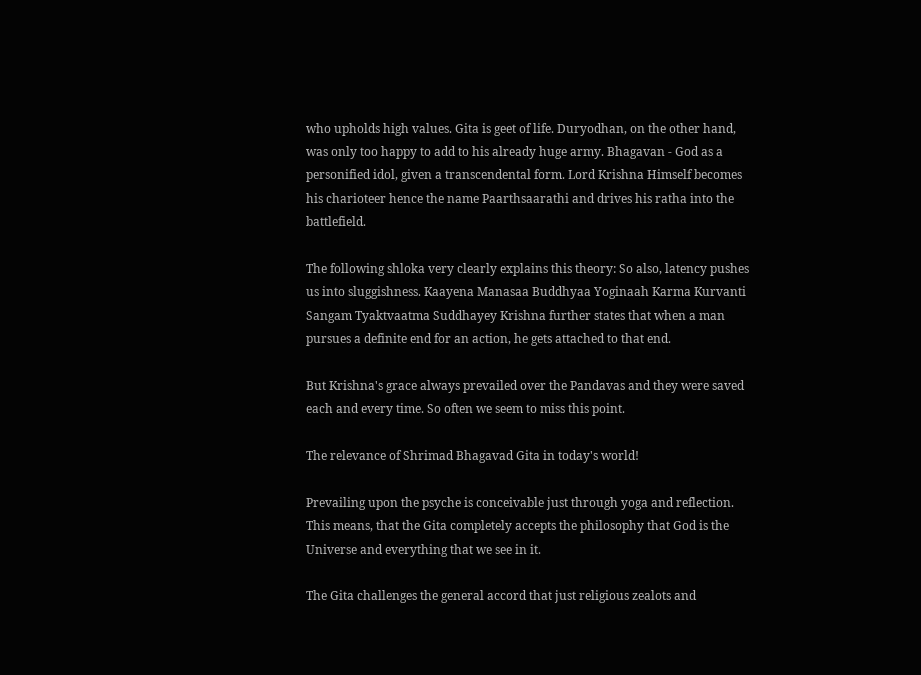who upholds high values. Gita is geet of life. Duryodhan, on the other hand, was only too happy to add to his already huge army. Bhagavan - God as a personified idol, given a transcendental form. Lord Krishna Himself becomes his charioteer hence the name Paarthsaarathi and drives his ratha into the battlefield.

The following shloka very clearly explains this theory: So also, latency pushes us into sluggishness. Kaayena Manasaa Buddhyaa Yoginaah Karma Kurvanti Sangam Tyaktvaatma Suddhayey Krishna further states that when a man pursues a definite end for an action, he gets attached to that end.

But Krishna's grace always prevailed over the Pandavas and they were saved each and every time. So often we seem to miss this point.

The relevance of Shrimad Bhagavad Gita in today's world!

Prevailing upon the psyche is conceivable just through yoga and reflection. This means, that the Gita completely accepts the philosophy that God is the Universe and everything that we see in it.

The Gita challenges the general accord that just religious zealots and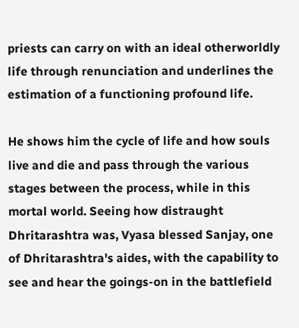priests can carry on with an ideal otherworldly life through renunciation and underlines the estimation of a functioning profound life.

He shows him the cycle of life and how souls live and die and pass through the various stages between the process, while in this mortal world. Seeing how distraught Dhritarashtra was, Vyasa blessed Sanjay, one of Dhritarashtra's aides, with the capability to see and hear the goings-on in the battlefield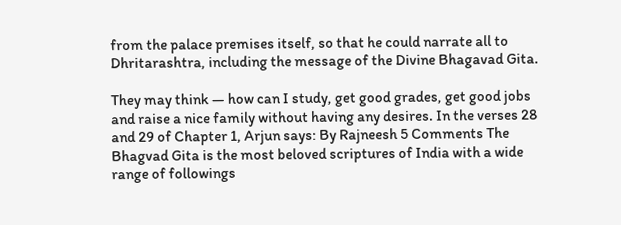from the palace premises itself, so that he could narrate all to Dhritarashtra, including the message of the Divine Bhagavad Gita.

They may think — how can I study, get good grades, get good jobs and raise a nice family without having any desires. In the verses 28 and 29 of Chapter 1, Arjun says: By Rajneesh 5 Comments The Bhagvad Gita is the most beloved scriptures of India with a wide range of followings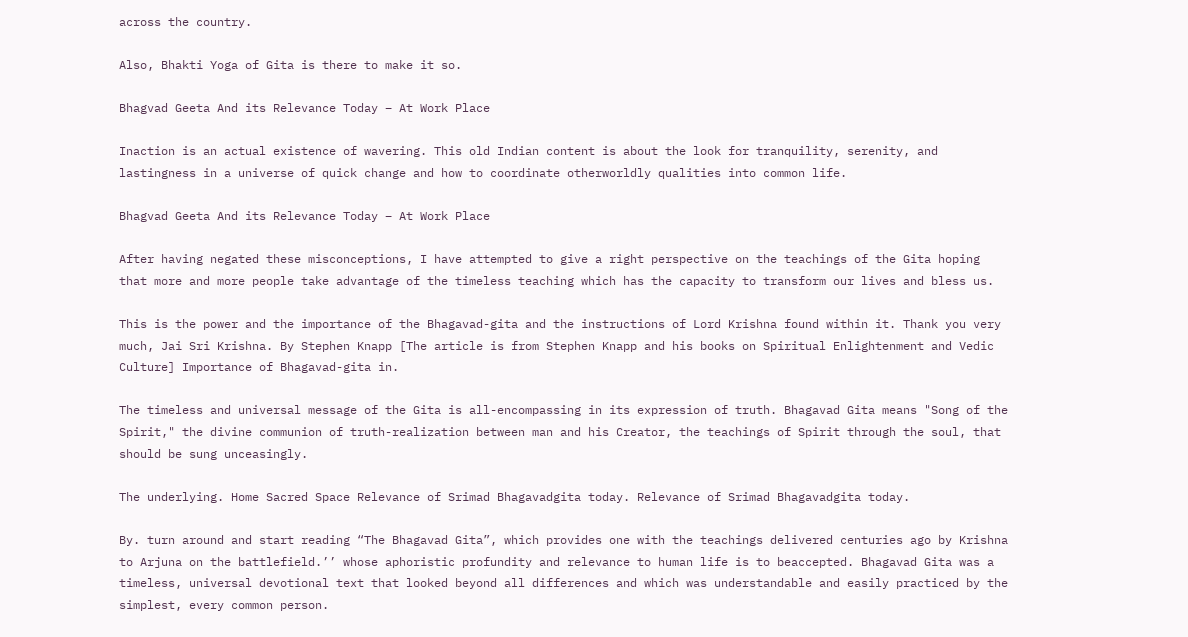across the country.

Also, Bhakti Yoga of Gita is there to make it so.

Bhagvad Geeta And its Relevance Today – At Work Place

Inaction is an actual existence of wavering. This old Indian content is about the look for tranquility, serenity, and lastingness in a universe of quick change and how to coordinate otherworldly qualities into common life.

Bhagvad Geeta And its Relevance Today – At Work Place

After having negated these misconceptions, I have attempted to give a right perspective on the teachings of the Gita hoping that more and more people take advantage of the timeless teaching which has the capacity to transform our lives and bless us.

This is the power and the importance of the Bhagavad-gita and the instructions of Lord Krishna found within it. Thank you very much, Jai Sri Krishna. By Stephen Knapp [The article is from Stephen Knapp and his books on Spiritual Enlightenment and Vedic Culture] Importance of Bhagavad-gita in.

The timeless and universal message of the Gita is all-encompassing in its expression of truth. Bhagavad Gita means "Song of the Spirit," the divine communion of truth-realization between man and his Creator, the teachings of Spirit through the soul, that should be sung unceasingly.

The underlying. Home Sacred Space Relevance of Srimad Bhagavadgita today. Relevance of Srimad Bhagavadgita today.

By. turn around and start reading “The Bhagavad Gita”, which provides one with the teachings delivered centuries ago by Krishna to Arjuna on the battlefield.’’ whose aphoristic profundity and relevance to human life is to beaccepted. Bhagavad Gita was a timeless, universal devotional text that looked beyond all differences and which was understandable and easily practiced by the simplest, every common person.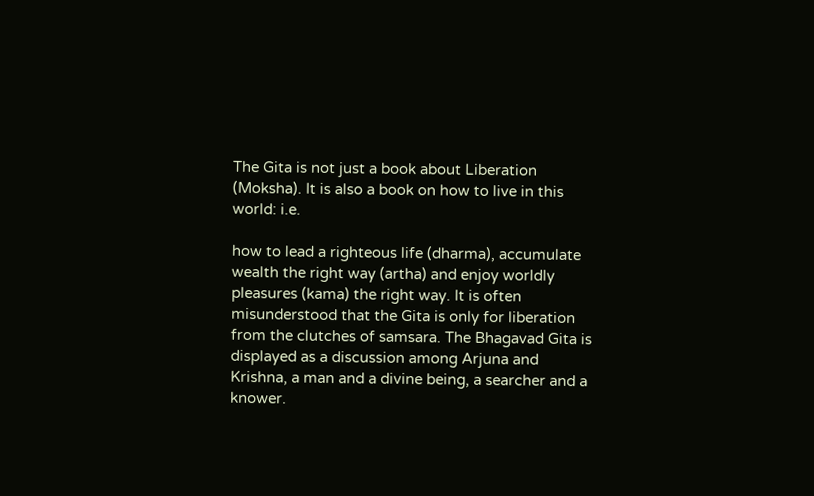The Gita is not just a book about Liberation (Moksha). It is also a book on how to live in this world: i.e.

how to lead a righteous life (dharma), accumulate wealth the right way (artha) and enjoy worldly pleasures (kama) the right way. It is often misunderstood that the Gita is only for liberation from the clutches of samsara. The Bhagavad Gita is displayed as a discussion among Arjuna and Krishna, a man and a divine being, a searcher and a knower.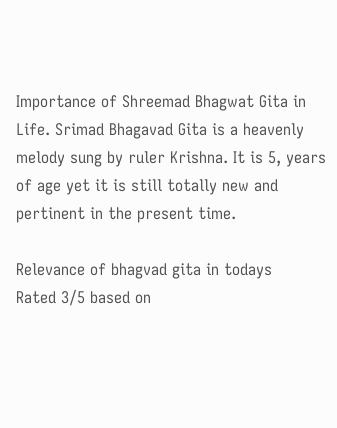Importance of Shreemad Bhagwat Gita in Life. Srimad Bhagavad Gita is a heavenly melody sung by ruler Krishna. It is 5, years of age yet it is still totally new and pertinent in the present time.

Relevance of bhagvad gita in todays
Rated 3/5 based on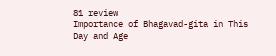81 review
Importance of Bhagavad-gita in This Day and Age